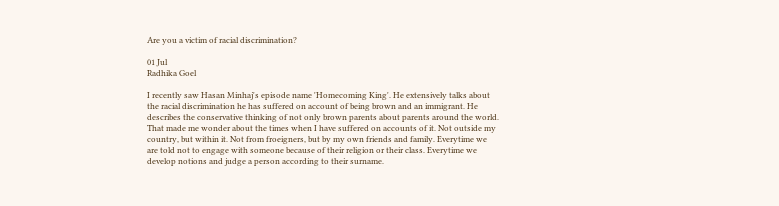Are you a victim of racial discrimination?

01 Jul
Radhika Goel

I recently saw Hasan Minhaj's episode name 'Homecoming King'. He extensively talks about the racial discrimination he has suffered on account of being brown and an immigrant. He describes the conservative thinking of not only brown parents about parents around the world. That made me wonder about the times when I have suffered on accounts of it. Not outside my country, but within it. Not from froeigners, but by my own friends and family. Everytime we are told not to engage with someone because of their religion or their class. Everytime we develop notions and judge a person according to their surname.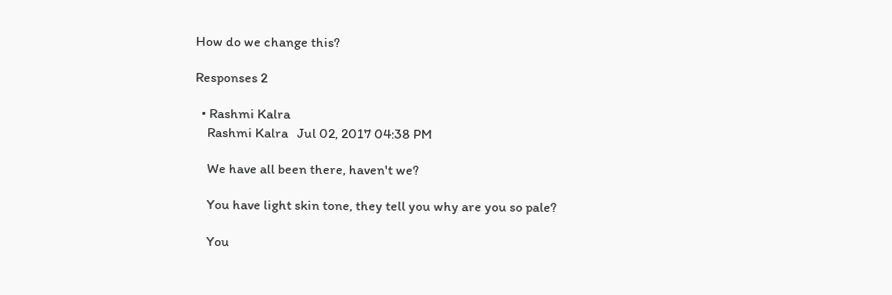How do we change this?

Responses 2

  • Rashmi Kalra
    Rashmi Kalra   Jul 02, 2017 04:38 PM

    We have all been there, haven't we?

    You have light skin tone, they tell you why are you so pale?

    You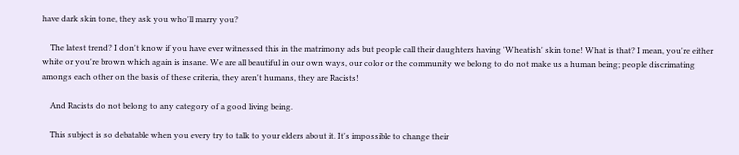have dark skin tone, they ask you who'll marry you?

    The latest trend? I don't know if you have ever witnessed this in the matrimony ads but people call their daughters having 'Wheatish' skin tone! What is that? I mean, you're either white or you're brown which again is insane. We are all beautiful in our own ways, our color or the community we belong to do not make us a human being; people discrimating amongs each other on the basis of these criteria, they aren't humans, they are Racists!

    And Racists do not belong to any category of a good living being.

    This subject is so debatable when you every try to talk to your elders about it. It's impossible to change their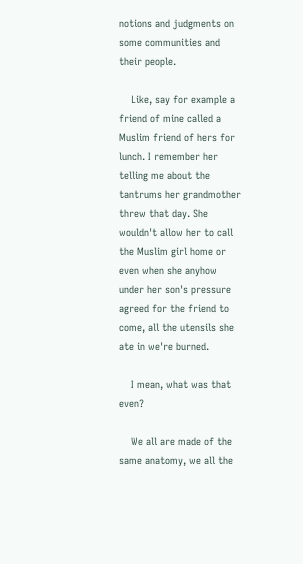notions and judgments on some communities and their people.

    Like, say for example a friend of mine called a Muslim friend of hers for lunch. I remember her telling me about the tantrums her grandmother threw that day. She wouldn't allow her to call the Muslim girl home or even when she anyhow under her son's pressure agreed for the friend to come, all the utensils she ate in we're burned.

    I mean, what was that even?

    We all are made of the same anatomy, we all the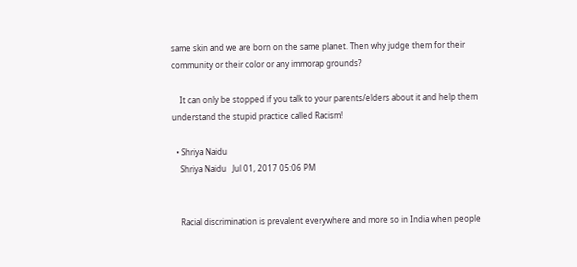same skin and we are born on the same planet. Then why judge them for their community or their color or any immorap grounds?

    It can only be stopped if you talk to your parents/elders about it and help them understand the stupid practice called Racism!

  • Shriya Naidu
    Shriya Naidu   Jul 01, 2017 05:06 PM


    Racial discrimination is prevalent everywhere and more so in India when people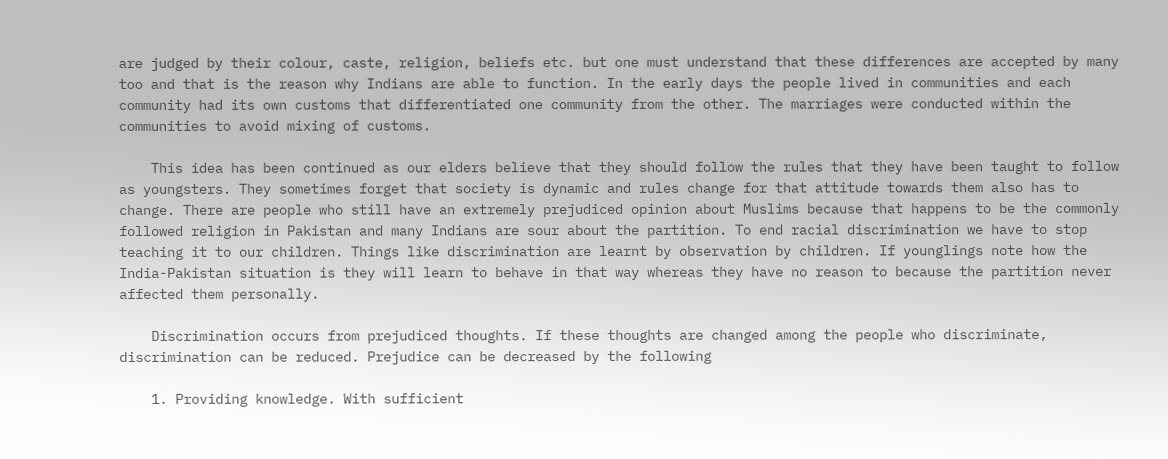are judged by their colour, caste, religion, beliefs etc. but one must understand that these differences are accepted by many too and that is the reason why Indians are able to function. In the early days the people lived in communities and each community had its own customs that differentiated one community from the other. The marriages were conducted within the communities to avoid mixing of customs.

    This idea has been continued as our elders believe that they should follow the rules that they have been taught to follow as youngsters. They sometimes forget that society is dynamic and rules change for that attitude towards them also has to change. There are people who still have an extremely prejudiced opinion about Muslims because that happens to be the commonly followed religion in Pakistan and many Indians are sour about the partition. To end racial discrimination we have to stop teaching it to our children. Things like discrimination are learnt by observation by children. If younglings note how the India-Pakistan situation is they will learn to behave in that way whereas they have no reason to because the partition never affected them personally.

    Discrimination occurs from prejudiced thoughts. If these thoughts are changed among the people who discriminate, discrimination can be reduced. Prejudice can be decreased by the following

    1. Providing knowledge. With sufficient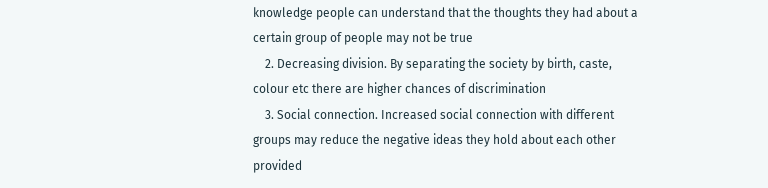knowledge people can understand that the thoughts they had about a certain group of people may not be true
    2. Decreasing division. By separating the society by birth, caste, colour etc there are higher chances of discrimination
    3. Social connection. Increased social connection with different groups may reduce the negative ideas they hold about each other provided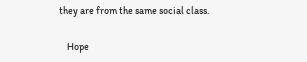they are from the same social class.

    Hope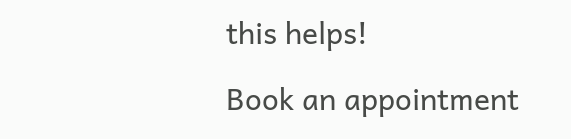this helps!

Book an appointment